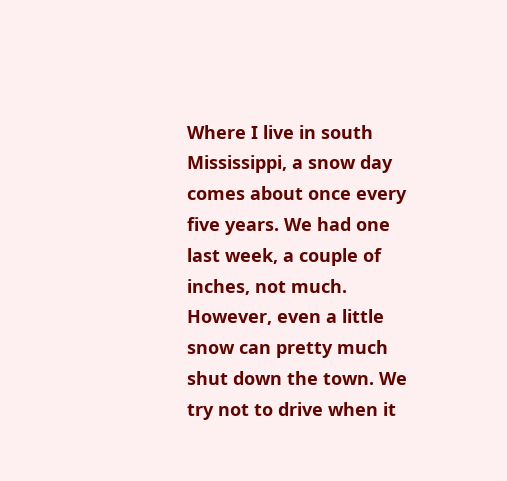Where I live in south Mississippi, a snow day comes about once every five years. We had one last week, a couple of inches, not much. However, even a little snow can pretty much shut down the town. We try not to drive when it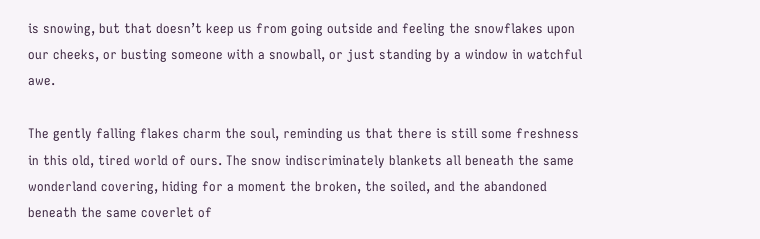is snowing, but that doesn’t keep us from going outside and feeling the snowflakes upon our cheeks, or busting someone with a snowball, or just standing by a window in watchful awe.

The gently falling flakes charm the soul, reminding us that there is still some freshness in this old, tired world of ours. The snow indiscriminately blankets all beneath the same wonderland covering, hiding for a moment the broken, the soiled, and the abandoned beneath the same coverlet of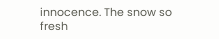innocence. The snow so fresh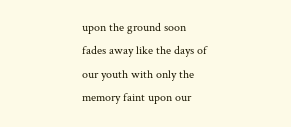upon the ground soon fades away like the days of our youth with only the memory faint upon our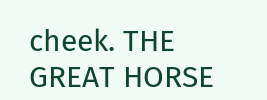cheek. THE GREAT HORSE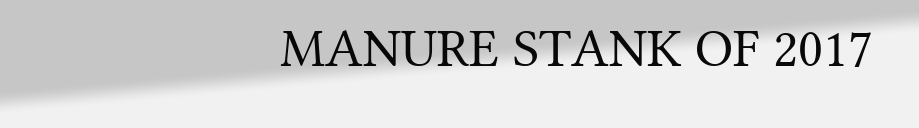MANURE STANK OF 2017